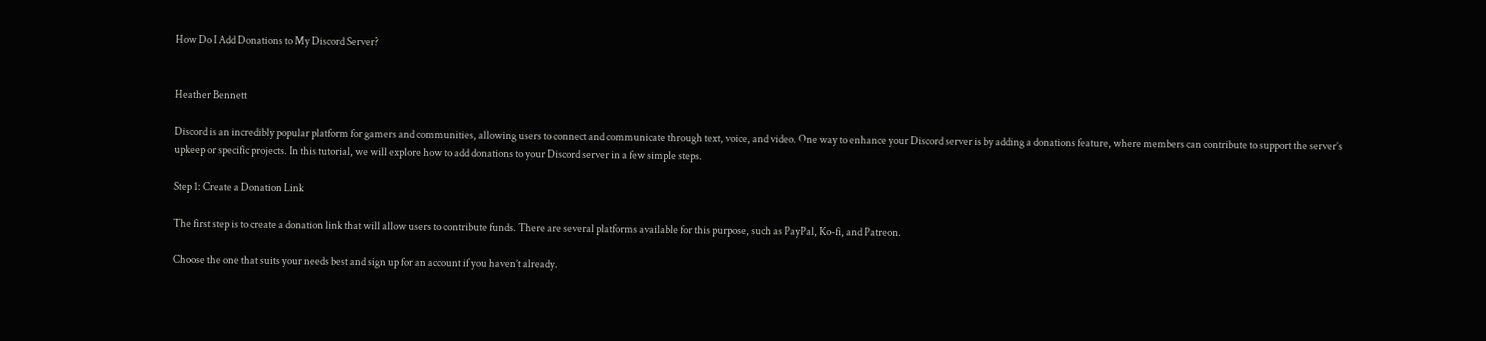How Do I Add Donations to My Discord Server?


Heather Bennett

Discord is an incredibly popular platform for gamers and communities, allowing users to connect and communicate through text, voice, and video. One way to enhance your Discord server is by adding a donations feature, where members can contribute to support the server’s upkeep or specific projects. In this tutorial, we will explore how to add donations to your Discord server in a few simple steps.

Step 1: Create a Donation Link

The first step is to create a donation link that will allow users to contribute funds. There are several platforms available for this purpose, such as PayPal, Ko-fi, and Patreon.

Choose the one that suits your needs best and sign up for an account if you haven’t already.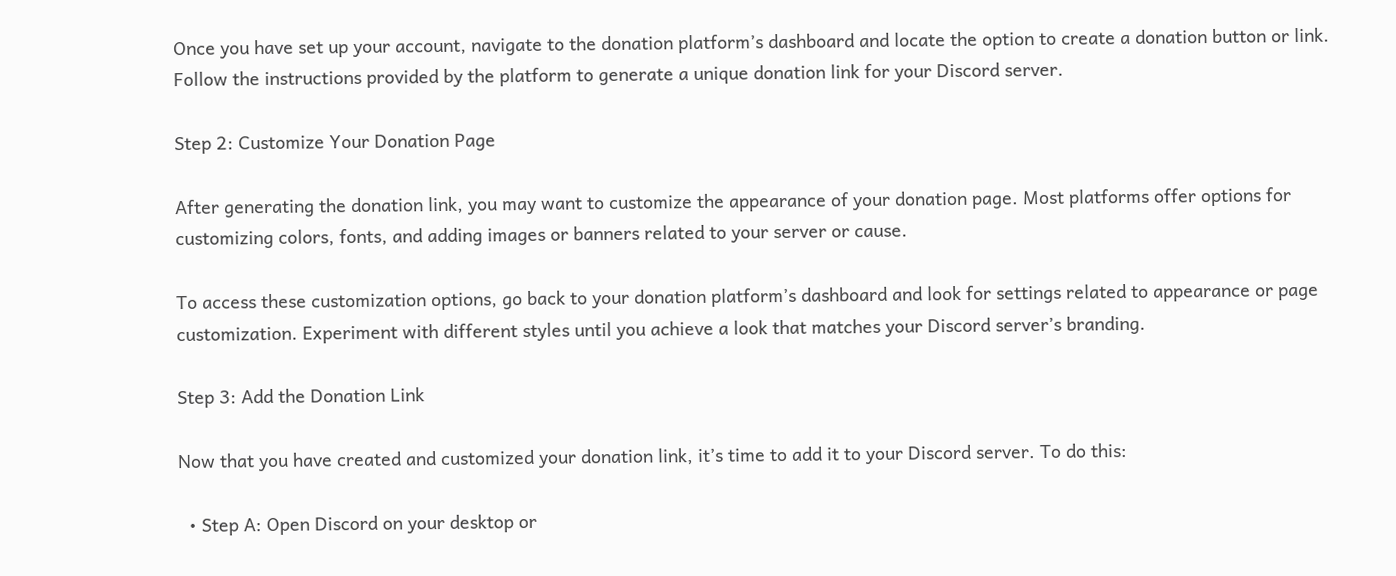Once you have set up your account, navigate to the donation platform’s dashboard and locate the option to create a donation button or link. Follow the instructions provided by the platform to generate a unique donation link for your Discord server.

Step 2: Customize Your Donation Page

After generating the donation link, you may want to customize the appearance of your donation page. Most platforms offer options for customizing colors, fonts, and adding images or banners related to your server or cause.

To access these customization options, go back to your donation platform’s dashboard and look for settings related to appearance or page customization. Experiment with different styles until you achieve a look that matches your Discord server’s branding.

Step 3: Add the Donation Link

Now that you have created and customized your donation link, it’s time to add it to your Discord server. To do this:

  • Step A: Open Discord on your desktop or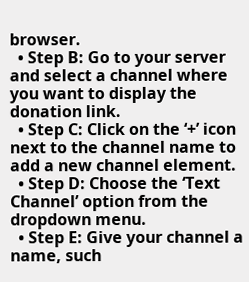browser.
  • Step B: Go to your server and select a channel where you want to display the donation link.
  • Step C: Click on the ‘+’ icon next to the channel name to add a new channel element.
  • Step D: Choose the ‘Text Channel’ option from the dropdown menu.
  • Step E: Give your channel a name, such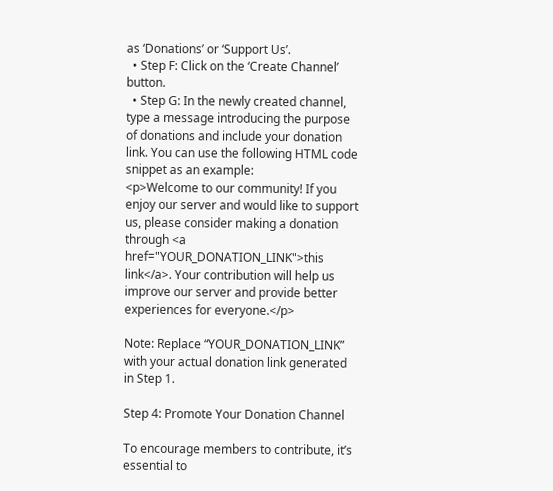as ‘Donations’ or ‘Support Us’.
  • Step F: Click on the ‘Create Channel’ button.
  • Step G: In the newly created channel, type a message introducing the purpose of donations and include your donation link. You can use the following HTML code snippet as an example:
<p>Welcome to our community! If you enjoy our server and would like to support us, please consider making a donation through <a href="YOUR_DONATION_LINK">this link</a>. Your contribution will help us improve our server and provide better experiences for everyone.</p>

Note: Replace “YOUR_DONATION_LINK” with your actual donation link generated in Step 1.

Step 4: Promote Your Donation Channel

To encourage members to contribute, it’s essential to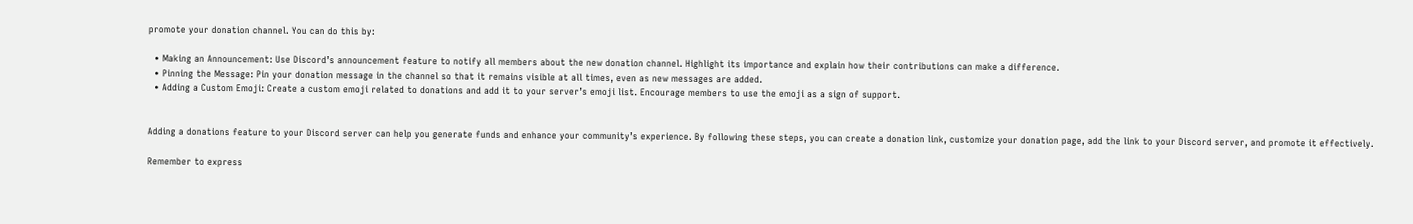promote your donation channel. You can do this by:

  • Making an Announcement: Use Discord’s announcement feature to notify all members about the new donation channel. Highlight its importance and explain how their contributions can make a difference.
  • Pinning the Message: Pin your donation message in the channel so that it remains visible at all times, even as new messages are added.
  • Adding a Custom Emoji: Create a custom emoji related to donations and add it to your server’s emoji list. Encourage members to use the emoji as a sign of support.


Adding a donations feature to your Discord server can help you generate funds and enhance your community’s experience. By following these steps, you can create a donation link, customize your donation page, add the link to your Discord server, and promote it effectively.

Remember to express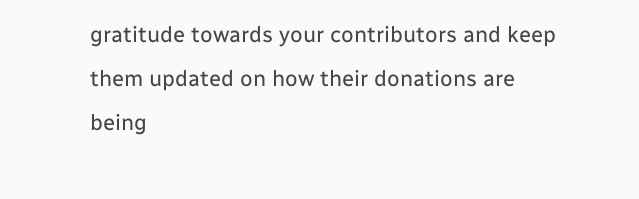gratitude towards your contributors and keep them updated on how their donations are being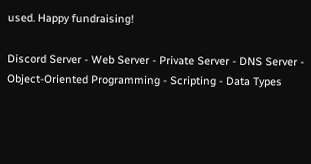used. Happy fundraising!

Discord Server - Web Server - Private Server - DNS Server - Object-Oriented Programming - Scripting - Data Types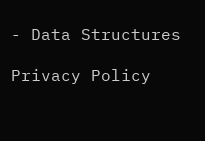- Data Structures

Privacy Policy